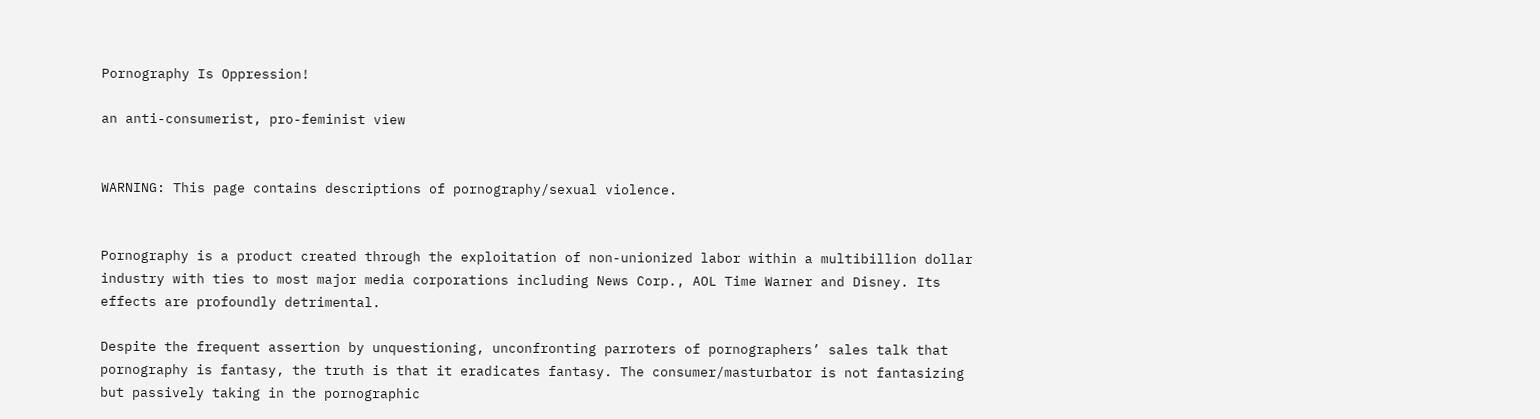Pornography Is Oppression!

an anti-consumerist, pro-feminist view


WARNING: This page contains descriptions of pornography/sexual violence.


Pornography is a product created through the exploitation of non-unionized labor within a multibillion dollar industry with ties to most major media corporations including News Corp., AOL Time Warner and Disney. Its effects are profoundly detrimental.

Despite the frequent assertion by unquestioning, unconfronting parroters of pornographers’ sales talk that pornography is fantasy, the truth is that it eradicates fantasy. The consumer/masturbator is not fantasizing but passively taking in the pornographic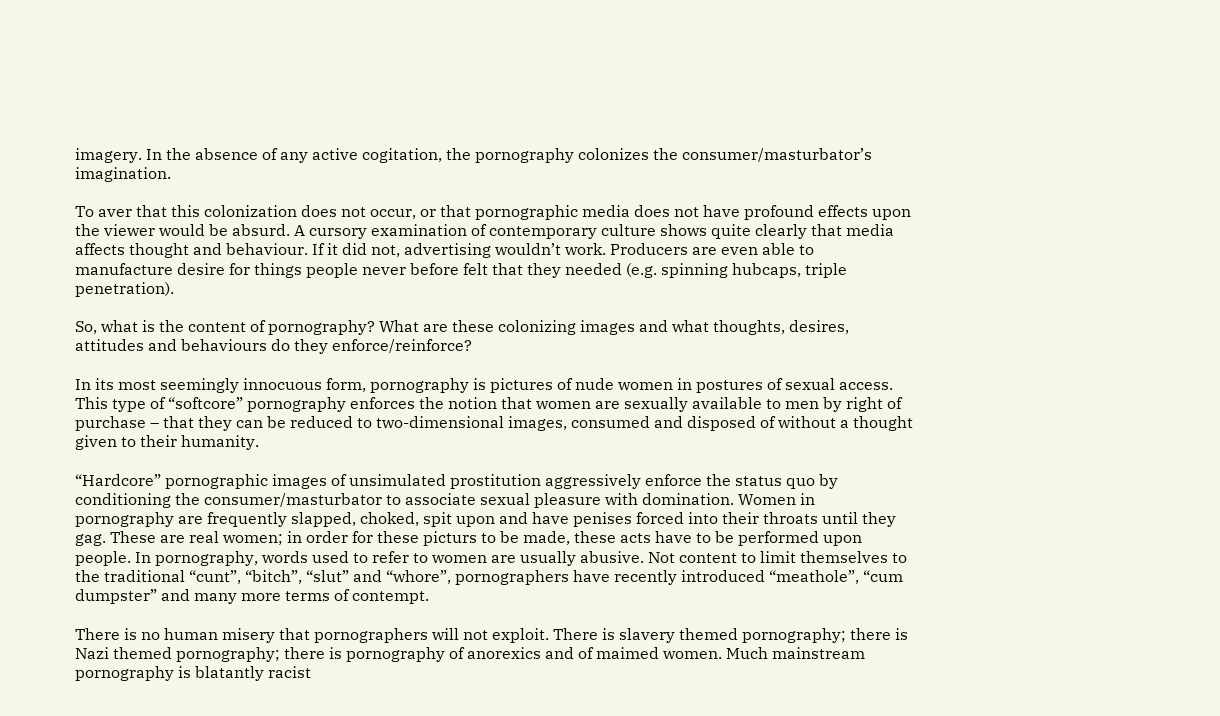imagery. In the absence of any active cogitation, the pornography colonizes the consumer/masturbator’s imagination.

To aver that this colonization does not occur, or that pornographic media does not have profound effects upon the viewer would be absurd. A cursory examination of contemporary culture shows quite clearly that media affects thought and behaviour. If it did not, advertising wouldn’t work. Producers are even able to manufacture desire for things people never before felt that they needed (e.g. spinning hubcaps, triple penetration).

So, what is the content of pornography? What are these colonizing images and what thoughts, desires, attitudes and behaviours do they enforce/reinforce?

In its most seemingly innocuous form, pornography is pictures of nude women in postures of sexual access. This type of “softcore” pornography enforces the notion that women are sexually available to men by right of purchase – that they can be reduced to two-dimensional images, consumed and disposed of without a thought given to their humanity.

“Hardcore” pornographic images of unsimulated prostitution aggressively enforce the status quo by conditioning the consumer/masturbator to associate sexual pleasure with domination. Women in pornography are frequently slapped, choked, spit upon and have penises forced into their throats until they gag. These are real women; in order for these picturs to be made, these acts have to be performed upon people. In pornography, words used to refer to women are usually abusive. Not content to limit themselves to the traditional “cunt”, “bitch”, “slut” and “whore”, pornographers have recently introduced “meathole”, “cum dumpster” and many more terms of contempt.

There is no human misery that pornographers will not exploit. There is slavery themed pornography; there is Nazi themed pornography; there is pornography of anorexics and of maimed women. Much mainstream pornography is blatantly racist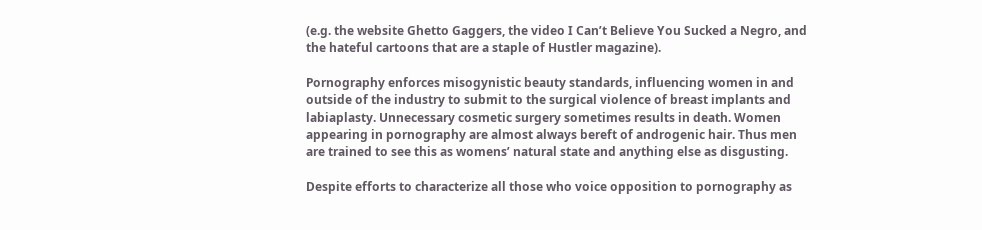(e.g. the website Ghetto Gaggers, the video I Can’t Believe You Sucked a Negro, and the hateful cartoons that are a staple of Hustler magazine).

Pornography enforces misogynistic beauty standards, influencing women in and outside of the industry to submit to the surgical violence of breast implants and labiaplasty. Unnecessary cosmetic surgery sometimes results in death. Women appearing in pornography are almost always bereft of androgenic hair. Thus men are trained to see this as womens’ natural state and anything else as disgusting.

Despite efforts to characterize all those who voice opposition to pornography as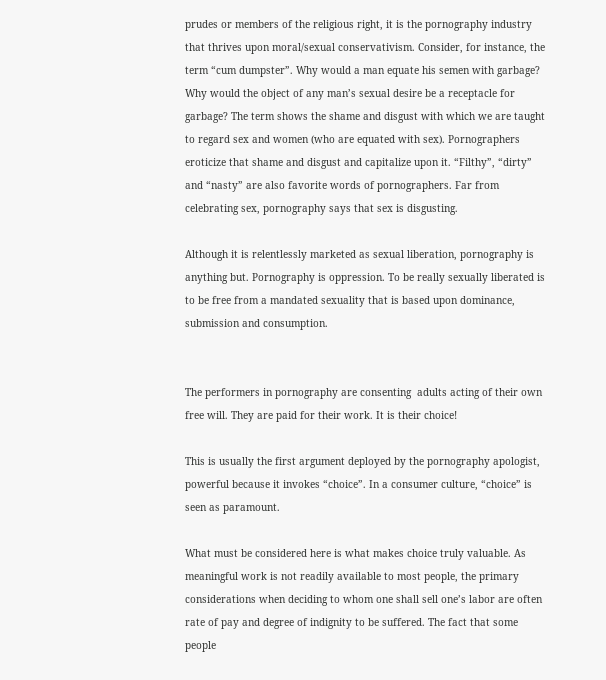prudes or members of the religious right, it is the pornography industry that thrives upon moral/sexual conservativism. Consider, for instance, the term “cum dumpster”. Why would a man equate his semen with garbage? Why would the object of any man’s sexual desire be a receptacle for garbage? The term shows the shame and disgust with which we are taught to regard sex and women (who are equated with sex). Pornographers eroticize that shame and disgust and capitalize upon it. “Filthy”, “dirty” and “nasty” are also favorite words of pornographers. Far from celebrating sex, pornography says that sex is disgusting.

Although it is relentlessly marketed as sexual liberation, pornography is anything but. Pornography is oppression. To be really sexually liberated is to be free from a mandated sexuality that is based upon dominance, submission and consumption.


The performers in pornography are consenting  adults acting of their own free will. They are paid for their work. It is their choice!

This is usually the first argument deployed by the pornography apologist, powerful because it invokes “choice”. In a consumer culture, “choice” is seen as paramount.

What must be considered here is what makes choice truly valuable. As meaningful work is not readily available to most people, the primary considerations when deciding to whom one shall sell one’s labor are often rate of pay and degree of indignity to be suffered. The fact that some people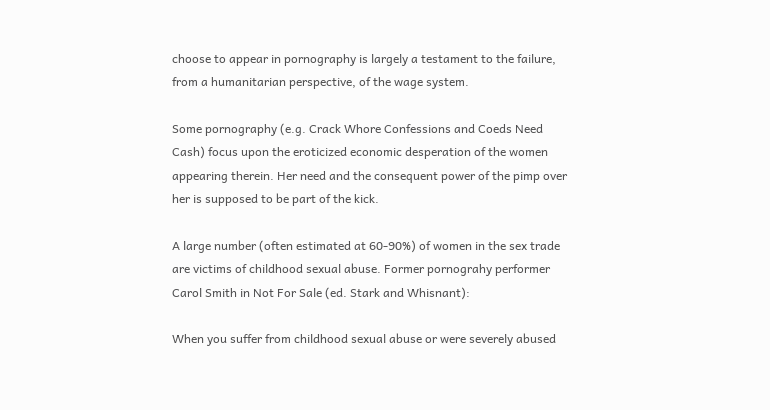choose to appear in pornography is largely a testament to the failure, from a humanitarian perspective, of the wage system.

Some pornography (e.g. Crack Whore Confessions and Coeds Need Cash) focus upon the eroticized economic desperation of the women appearing therein. Her need and the consequent power of the pimp over her is supposed to be part of the kick.

A large number (often estimated at 60-90%) of women in the sex trade are victims of childhood sexual abuse. Former pornograhy performer Carol Smith in Not For Sale (ed. Stark and Whisnant):

When you suffer from childhood sexual abuse or were severely abused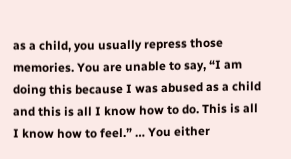as a child, you usually repress those memories. You are unable to say, “I am doing this because I was abused as a child and this is all I know how to do. This is all I know how to feel.” … You either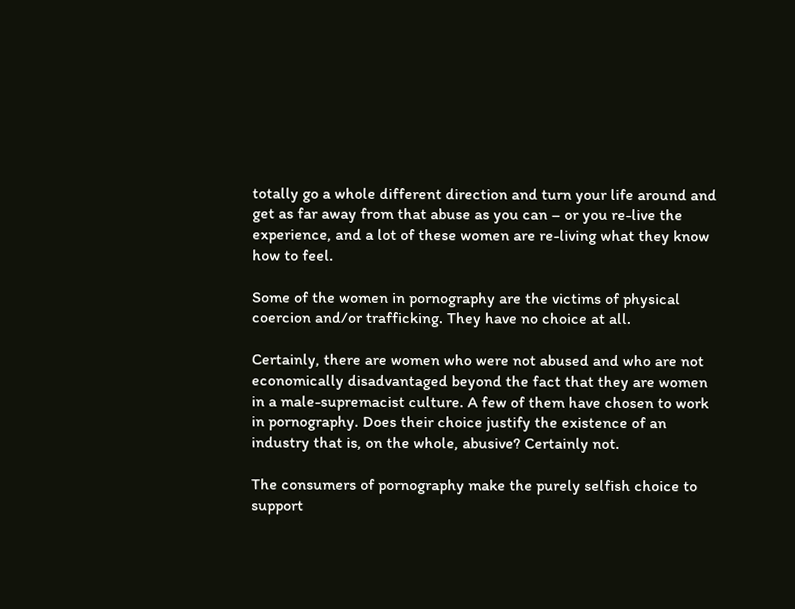totally go a whole different direction and turn your life around and get as far away from that abuse as you can – or you re-live the experience, and a lot of these women are re-living what they know how to feel.

Some of the women in pornography are the victims of physical coercion and/or trafficking. They have no choice at all.

Certainly, there are women who were not abused and who are not economically disadvantaged beyond the fact that they are women in a male-supremacist culture. A few of them have chosen to work in pornography. Does their choice justify the existence of an industry that is, on the whole, abusive? Certainly not.

The consumers of pornography make the purely selfish choice to support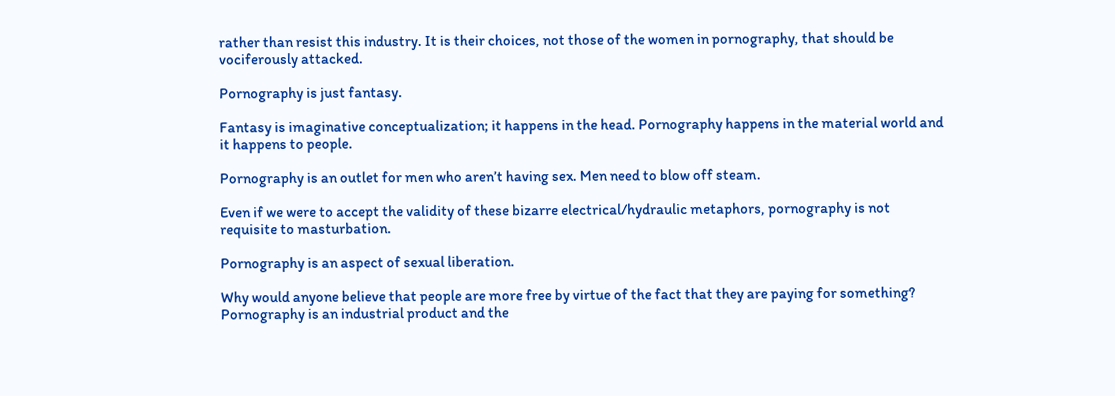rather than resist this industry. It is their choices, not those of the women in pornography, that should be vociferously attacked.

Pornography is just fantasy.

Fantasy is imaginative conceptualization; it happens in the head. Pornography happens in the material world and it happens to people.

Pornography is an outlet for men who aren’t having sex. Men need to blow off steam.

Even if we were to accept the validity of these bizarre electrical/hydraulic metaphors, pornography is not requisite to masturbation.

Pornography is an aspect of sexual liberation.

Why would anyone believe that people are more free by virtue of the fact that they are paying for something? Pornography is an industrial product and the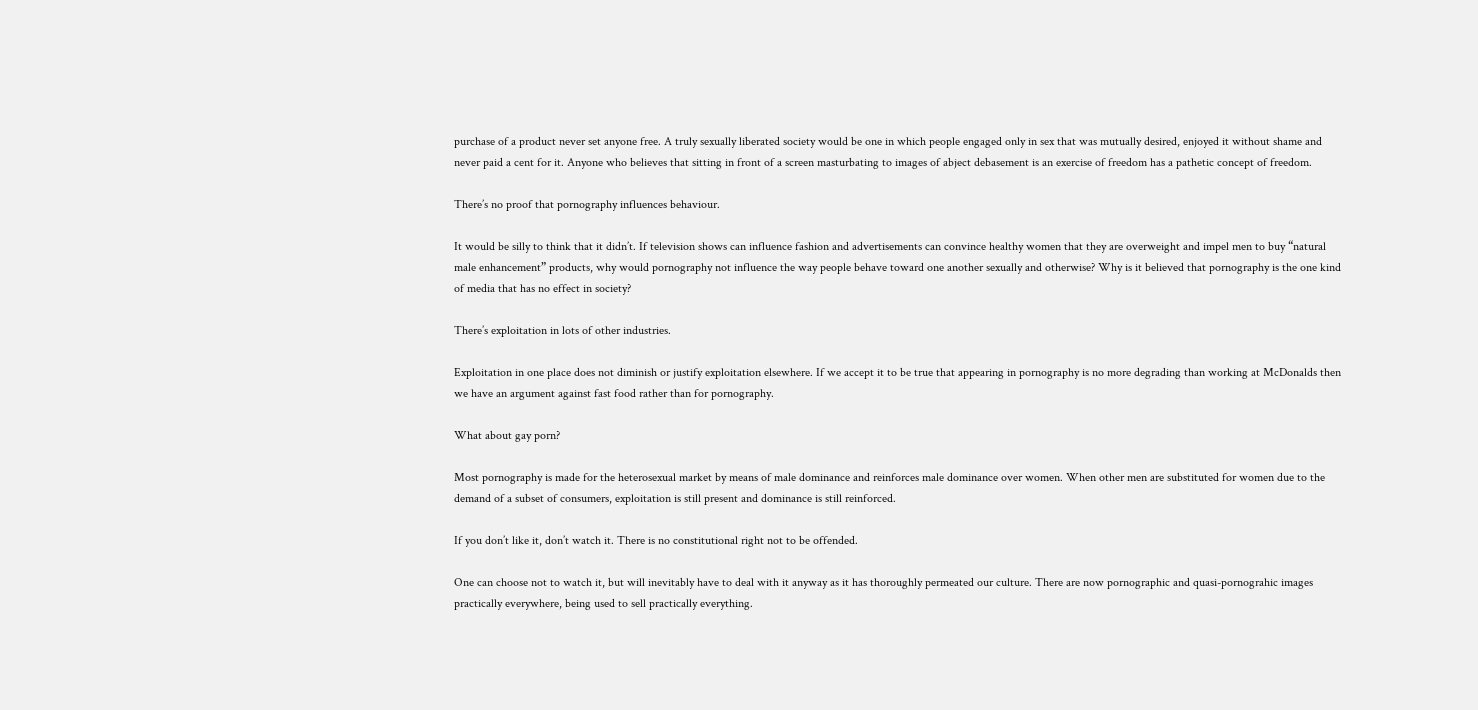purchase of a product never set anyone free. A truly sexually liberated society would be one in which people engaged only in sex that was mutually desired, enjoyed it without shame and never paid a cent for it. Anyone who believes that sitting in front of a screen masturbating to images of abject debasement is an exercise of freedom has a pathetic concept of freedom.

There’s no proof that pornography influences behaviour.

It would be silly to think that it didn’t. If television shows can influence fashion and advertisements can convince healthy women that they are overweight and impel men to buy “natural male enhancement” products, why would pornography not influence the way people behave toward one another sexually and otherwise? Why is it believed that pornography is the one kind of media that has no effect in society?

There’s exploitation in lots of other industries.

Exploitation in one place does not diminish or justify exploitation elsewhere. If we accept it to be true that appearing in pornography is no more degrading than working at McDonalds then we have an argument against fast food rather than for pornography.

What about gay porn?

Most pornography is made for the heterosexual market by means of male dominance and reinforces male dominance over women. When other men are substituted for women due to the demand of a subset of consumers, exploitation is still present and dominance is still reinforced.

If you don’t like it, don’t watch it. There is no constitutional right not to be offended.

One can choose not to watch it, but will inevitably have to deal with it anyway as it has thoroughly permeated our culture. There are now pornographic and quasi-pornograhic images practically everywhere, being used to sell practically everything.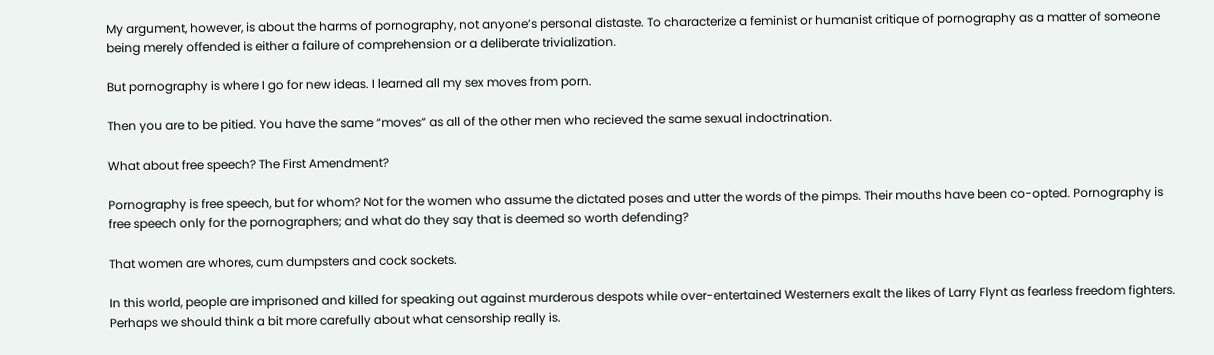My argument, however, is about the harms of pornography, not anyone’s personal distaste. To characterize a feminist or humanist critique of pornography as a matter of someone being merely offended is either a failure of comprehension or a deliberate trivialization.

But pornography is where I go for new ideas. I learned all my sex moves from porn.

Then you are to be pitied. You have the same “moves” as all of the other men who recieved the same sexual indoctrination.

What about free speech? The First Amendment?

Pornography is free speech, but for whom? Not for the women who assume the dictated poses and utter the words of the pimps. Their mouths have been co-opted. Pornography is free speech only for the pornographers; and what do they say that is deemed so worth defending?

That women are whores, cum dumpsters and cock sockets.

In this world, people are imprisoned and killed for speaking out against murderous despots while over-entertained Westerners exalt the likes of Larry Flynt as fearless freedom fighters. Perhaps we should think a bit more carefully about what censorship really is.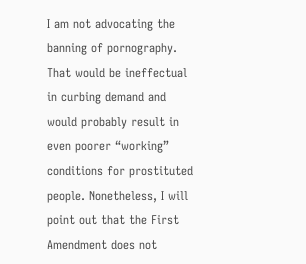I am not advocating the banning of pornography. That would be ineffectual in curbing demand and would probably result in even poorer “working” conditions for prostituted people. Nonetheless, I will point out that the First Amendment does not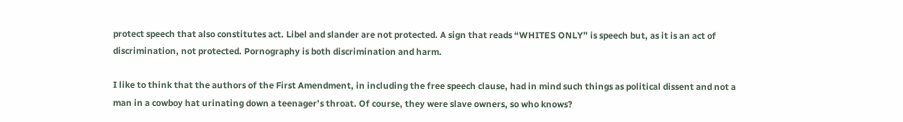protect speech that also constitutes act. Libel and slander are not protected. A sign that reads “WHITES ONLY” is speech but, as it is an act of discrimination, not protected. Pornography is both discrimination and harm.

I like to think that the authors of the First Amendment, in including the free speech clause, had in mind such things as political dissent and not a man in a cowboy hat urinating down a teenager’s throat. Of course, they were slave owners, so who knows?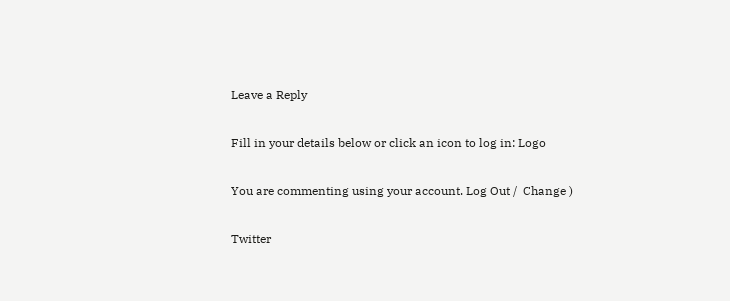Leave a Reply

Fill in your details below or click an icon to log in: Logo

You are commenting using your account. Log Out /  Change )

Twitter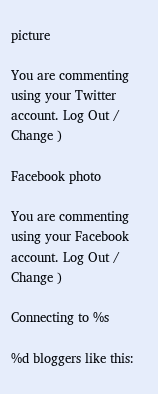picture

You are commenting using your Twitter account. Log Out /  Change )

Facebook photo

You are commenting using your Facebook account. Log Out /  Change )

Connecting to %s

%d bloggers like this: